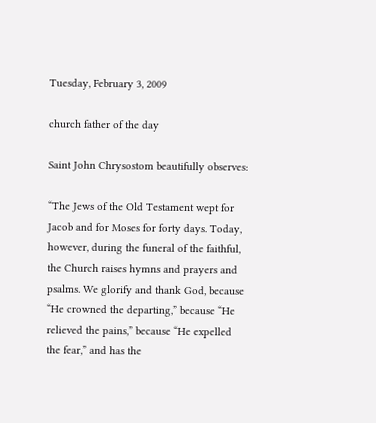Tuesday, February 3, 2009

church father of the day

Saint John Chrysostom beautifully observes:

“The Jews of the Old Testament wept for Jacob and for Moses for forty days. Today, however, during the funeral of the faithful, the Church raises hymns and prayers and psalms. We glorify and thank God, because “He crowned the departing,” because “He relieved the pains,” because “He expelled the fear,” and has the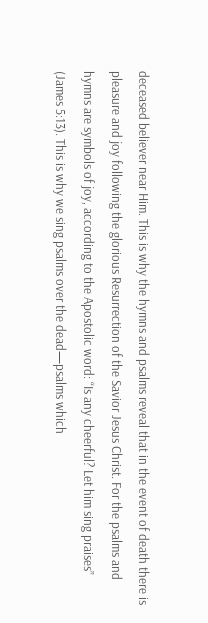deceased believer near Him. This is why the hymns and psalms reveal that in the event of death there is pleasure and joy following the glorious Resurrection of the Savior Jesus Christ. For the psalms and hymns are symbols of joy, according to the Apostolic word: “Is any cheerful? Let him sing praises” (James 5:13). This is why we sing psalms over the dead—psalms which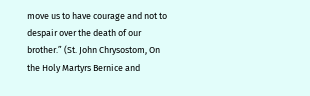move us to have courage and not to despair over the death of our brother.” (St. John Chrysostom, On the Holy Martyrs Bernice and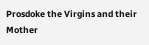Prosdoke the Virgins and their Mother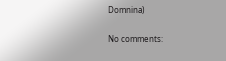Domnina)

No comments: